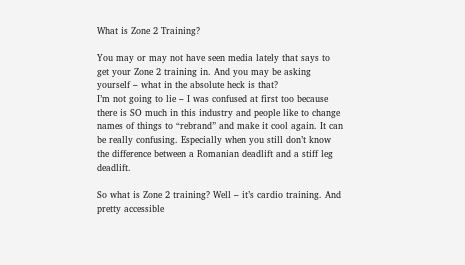What is Zone 2 Training?

You may or may not have seen media lately that says to get your Zone 2 training in. And you may be asking yourself – what in the absolute heck is that?
I’m not going to lie – I was confused at first too because there is SO much in this industry and people like to change names of things to “rebrand” and make it cool again. It can be really confusing. Especially when you still don’t know the difference between a Romanian deadlift and a stiff leg deadlift.

So what is Zone 2 training? Well – it’s cardio training. And pretty accessible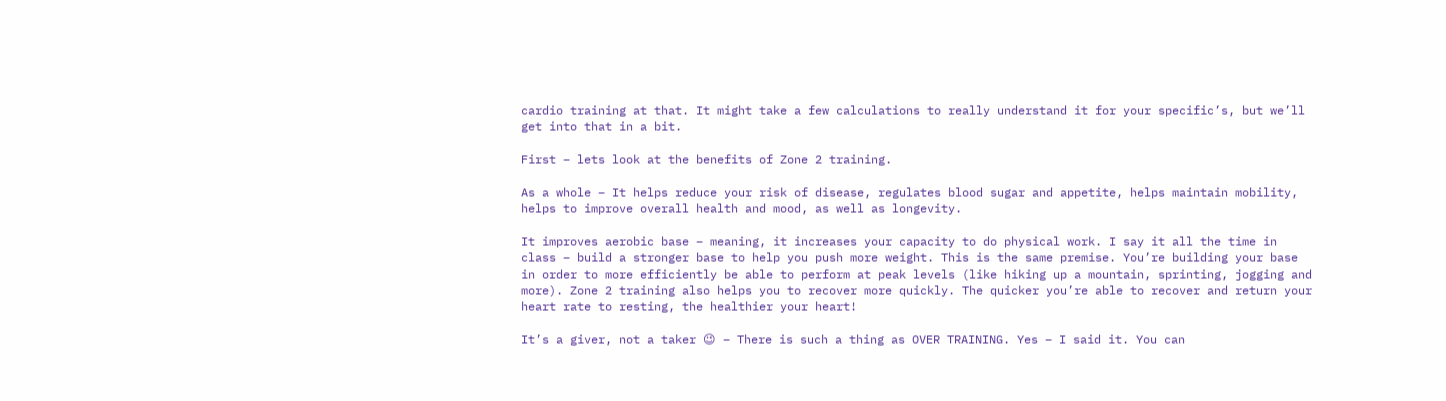cardio training at that. It might take a few calculations to really understand it for your specific’s, but we’ll get into that in a bit.

First – lets look at the benefits of Zone 2 training.

As a whole – It helps reduce your risk of disease, regulates blood sugar and appetite, helps maintain mobility, helps to improve overall health and mood, as well as longevity.

It improves aerobic base – meaning, it increases your capacity to do physical work. I say it all the time in class – build a stronger base to help you push more weight. This is the same premise. You’re building your base in order to more efficiently be able to perform at peak levels (like hiking up a mountain, sprinting, jogging and more). Zone 2 training also helps you to recover more quickly. The quicker you’re able to recover and return your heart rate to resting, the healthier your heart!

It’s a giver, not a taker 😉 – There is such a thing as OVER TRAINING. Yes – I said it. You can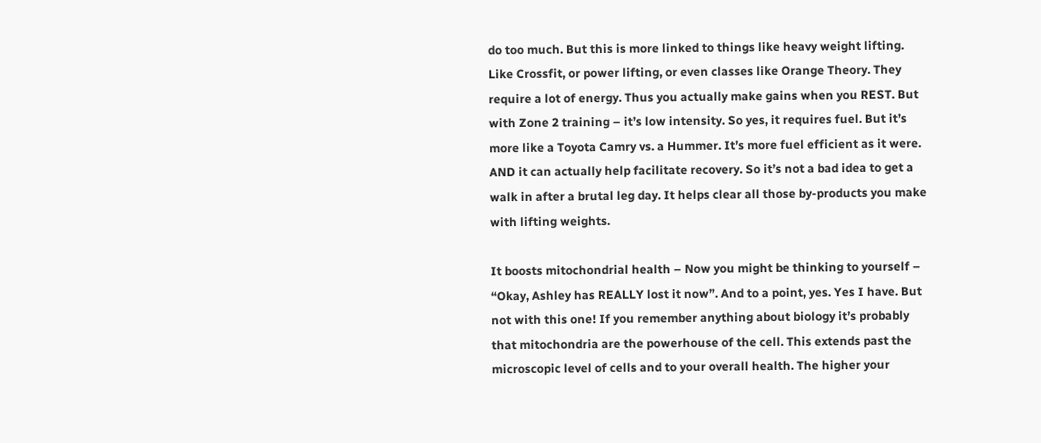do too much. But this is more linked to things like heavy weight lifting. Like Crossfit, or power lifting, or even classes like Orange Theory. They require a lot of energy. Thus you actually make gains when you REST. But with Zone 2 training – it’s low intensity. So yes, it requires fuel. But it’s more like a Toyota Camry vs. a Hummer. It’s more fuel efficient as it were. AND it can actually help facilitate recovery. So it’s not a bad idea to get a walk in after a brutal leg day. It helps clear all those by-products you make with lifting weights.

It boosts mitochondrial health – Now you might be thinking to yourself – “Okay, Ashley has REALLY lost it now”. And to a point, yes. Yes I have. But not with this one! If you remember anything about biology it’s probably that mitochondria are the powerhouse of the cell. This extends past the microscopic level of cells and to your overall health. The higher your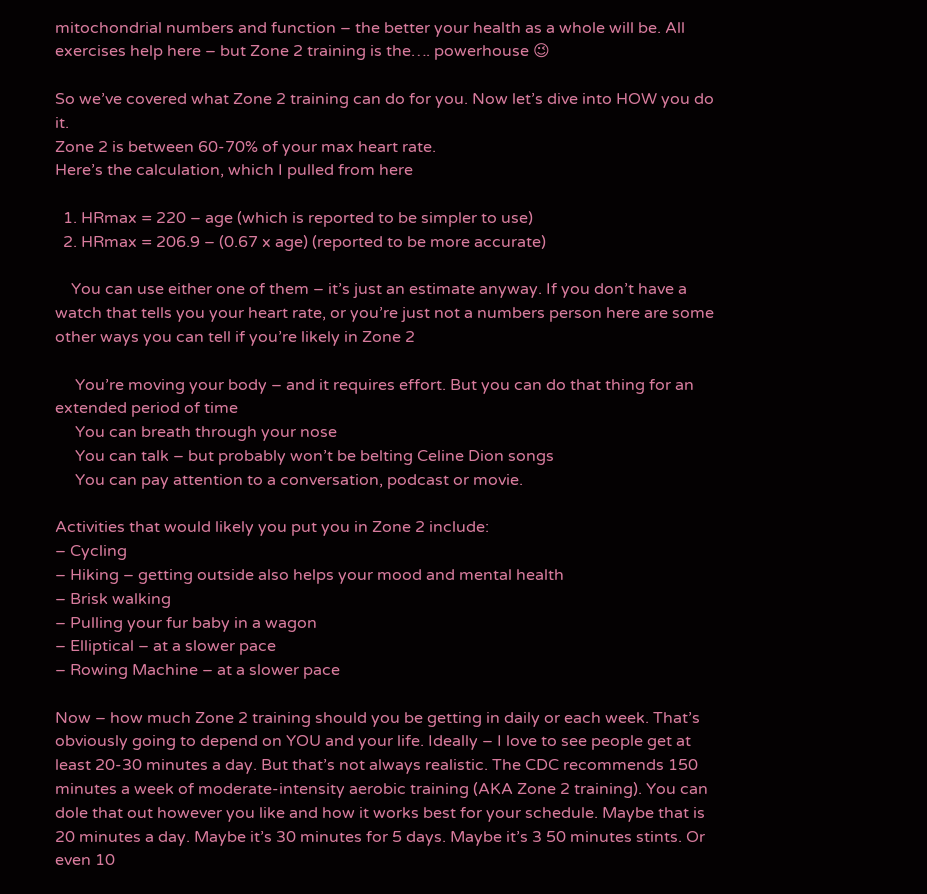mitochondrial numbers and function – the better your health as a whole will be. All exercises help here – but Zone 2 training is the…. powerhouse 😉

So we’ve covered what Zone 2 training can do for you. Now let’s dive into HOW you do it.
Zone 2 is between 60-70% of your max heart rate.
Here’s the calculation, which I pulled from here

  1. HRmax = 220 – age (which is reported to be simpler to use)
  2. HRmax = 206.9 – (0.67 x age) (reported to be more accurate)

    You can use either one of them – it’s just an estimate anyway. If you don’t have a watch that tells you your heart rate, or you’re just not a numbers person here are some other ways you can tell if you’re likely in Zone 2

     You’re moving your body – and it requires effort. But you can do that thing for an extended period of time
     You can breath through your nose
     You can talk – but probably won’t be belting Celine Dion songs
     You can pay attention to a conversation, podcast or movie.

Activities that would likely you put you in Zone 2 include:
– Cycling
– Hiking – getting outside also helps your mood and mental health
– Brisk walking
– Pulling your fur baby in a wagon
– Elliptical – at a slower pace
– Rowing Machine – at a slower pace

Now – how much Zone 2 training should you be getting in daily or each week. That’s obviously going to depend on YOU and your life. Ideally – I love to see people get at least 20-30 minutes a day. But that’s not always realistic. The CDC recommends 150 minutes a week of moderate-intensity aerobic training (AKA Zone 2 training). You can dole that out however you like and how it works best for your schedule. Maybe that is 20 minutes a day. Maybe it’s 30 minutes for 5 days. Maybe it’s 3 50 minutes stints. Or even 10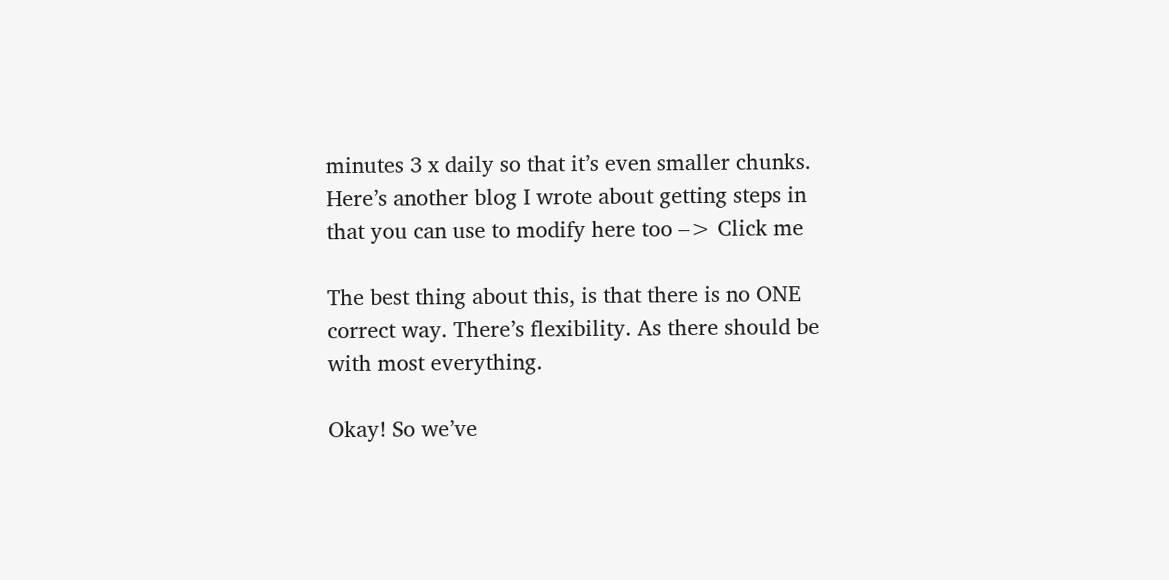minutes 3 x daily so that it’s even smaller chunks. Here’s another blog I wrote about getting steps in that you can use to modify here too –> Click me

The best thing about this, is that there is no ONE correct way. There’s flexibility. As there should be with most everything.

Okay! So we’ve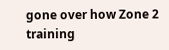gone over how Zone 2 training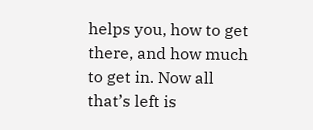helps you, how to get there, and how much to get in. Now all that’s left is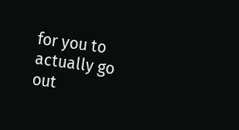for you to actually go out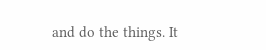and do the things. It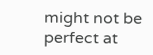might not be perfect at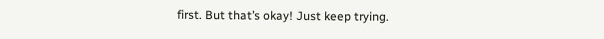first. But that’s okay! Just keep trying.